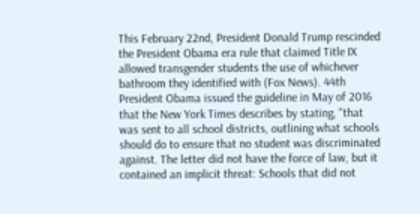This February 22nd, President Donald Trump rescinded the President Obama era rule that claimed Title IX allowed transgender students the use of whichever bathroom they identified with (Fox News). 44th President Obama issued the guideline in May of 2016 that the New York Times describes by stating, "that was sent to all school districts, outlining what schools should do to ensure that no student was discriminated against. The letter did not have the force of law, but it contained an implicit threat: Schools that did not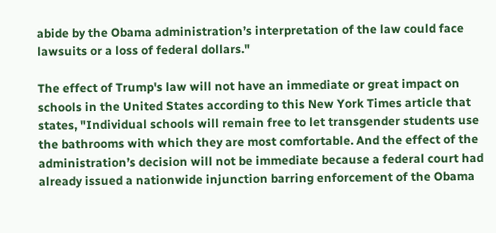abide by the Obama administration’s interpretation of the law could face lawsuits or a loss of federal dollars."

The effect of Trump's law will not have an immediate or great impact on schools in the United States according to this New York Times article that states, "Individual schools will remain free to let transgender students use the bathrooms with which they are most comfortable. And the effect of the administration’s decision will not be immediate because a federal court had already issued a nationwide injunction barring enforcement of the Obama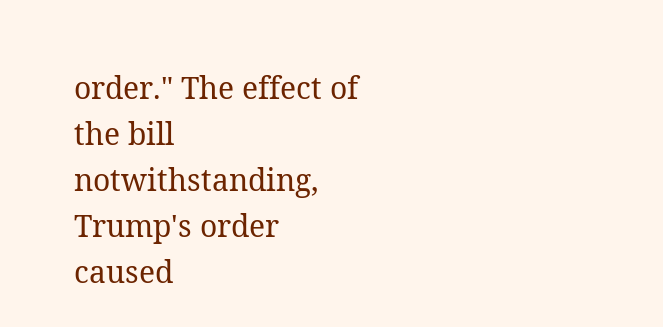order." The effect of the bill notwithstanding, Trump's order caused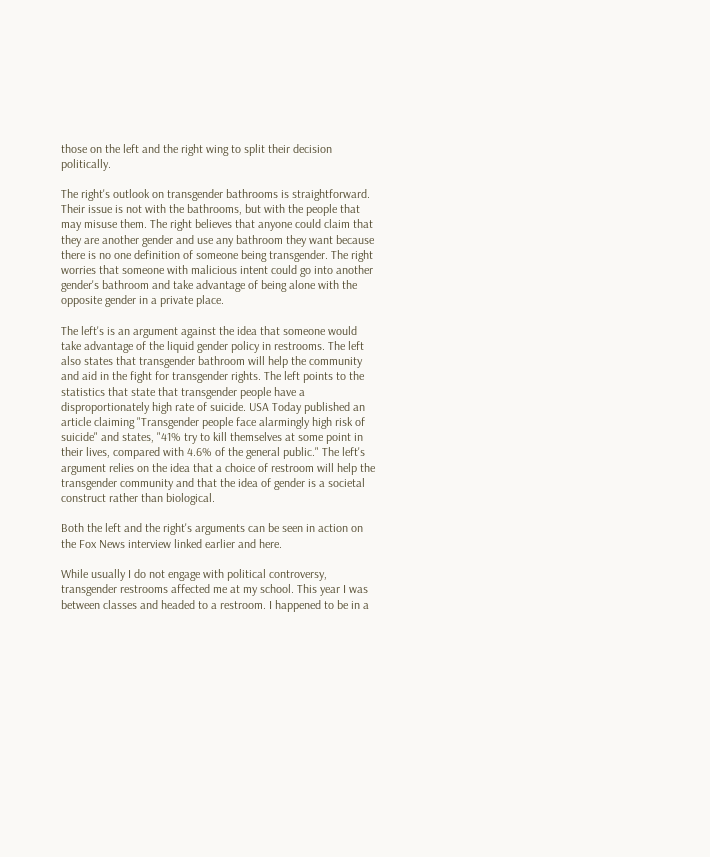those on the left and the right wing to split their decision politically.

The right's outlook on transgender bathrooms is straightforward. Their issue is not with the bathrooms, but with the people that may misuse them. The right believes that anyone could claim that they are another gender and use any bathroom they want because there is no one definition of someone being transgender. The right worries that someone with malicious intent could go into another gender's bathroom and take advantage of being alone with the opposite gender in a private place.

The left's is an argument against the idea that someone would take advantage of the liquid gender policy in restrooms. The left also states that transgender bathroom will help the community and aid in the fight for transgender rights. The left points to the statistics that state that transgender people have a disproportionately high rate of suicide. USA Today published an article claiming "Transgender people face alarmingly high risk of suicide" and states, "41% try to kill themselves at some point in their lives, compared with 4.6% of the general public." The left's argument relies on the idea that a choice of restroom will help the transgender community and that the idea of gender is a societal construct rather than biological.

Both the left and the right's arguments can be seen in action on the Fox News interview linked earlier and here.

While usually I do not engage with political controversy, transgender restrooms affected me at my school. This year I was between classes and headed to a restroom. I happened to be in a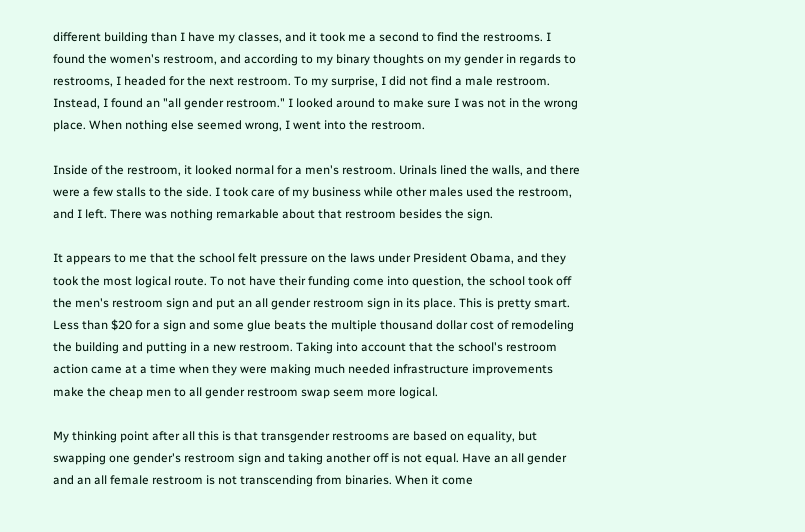different building than I have my classes, and it took me a second to find the restrooms. I found the women's restroom, and according to my binary thoughts on my gender in regards to restrooms, I headed for the next restroom. To my surprise, I did not find a male restroom. Instead, I found an "all gender restroom." I looked around to make sure I was not in the wrong place. When nothing else seemed wrong, I went into the restroom.

Inside of the restroom, it looked normal for a men's restroom. Urinals lined the walls, and there were a few stalls to the side. I took care of my business while other males used the restroom, and I left. There was nothing remarkable about that restroom besides the sign.

It appears to me that the school felt pressure on the laws under President Obama, and they took the most logical route. To not have their funding come into question, the school took off the men's restroom sign and put an all gender restroom sign in its place. This is pretty smart. Less than $20 for a sign and some glue beats the multiple thousand dollar cost of remodeling the building and putting in a new restroom. Taking into account that the school's restroom action came at a time when they were making much needed infrastructure improvements make the cheap men to all gender restroom swap seem more logical.

My thinking point after all this is that transgender restrooms are based on equality, but swapping one gender's restroom sign and taking another off is not equal. Have an all gender and an all female restroom is not transcending from binaries. When it come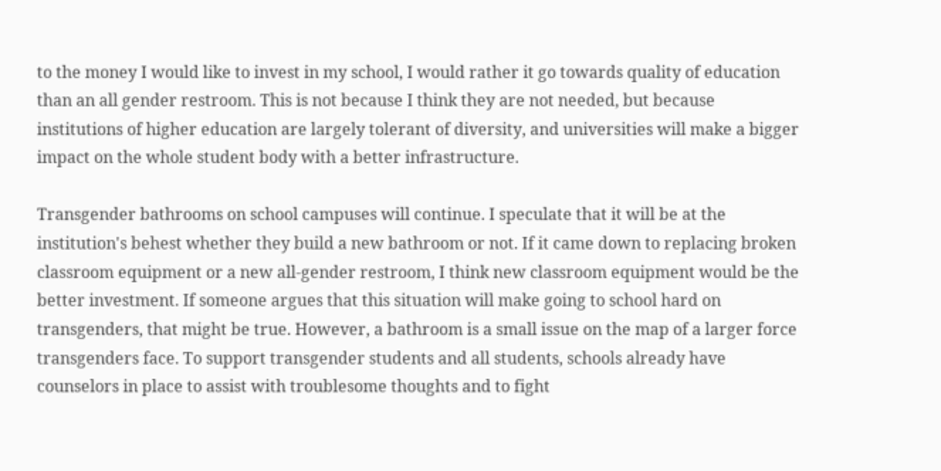to the money I would like to invest in my school, I would rather it go towards quality of education than an all gender restroom. This is not because I think they are not needed, but because institutions of higher education are largely tolerant of diversity, and universities will make a bigger impact on the whole student body with a better infrastructure.

Transgender bathrooms on school campuses will continue. I speculate that it will be at the institution's behest whether they build a new bathroom or not. If it came down to replacing broken classroom equipment or a new all-gender restroom, I think new classroom equipment would be the better investment. If someone argues that this situation will make going to school hard on transgenders, that might be true. However, a bathroom is a small issue on the map of a larger force transgenders face. To support transgender students and all students, schools already have counselors in place to assist with troublesome thoughts and to fight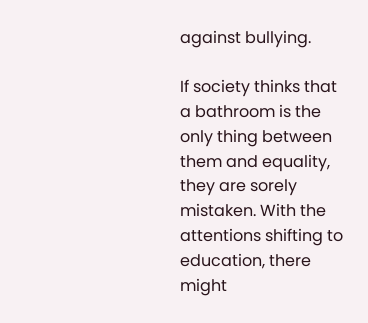against bullying.

If society thinks that a bathroom is the only thing between them and equality, they are sorely mistaken. With the attentions shifting to education, there might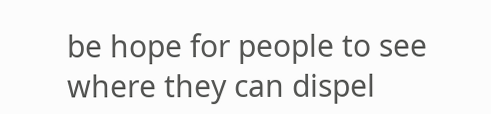be hope for people to see where they can dispel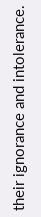their ignorance and intolerance.